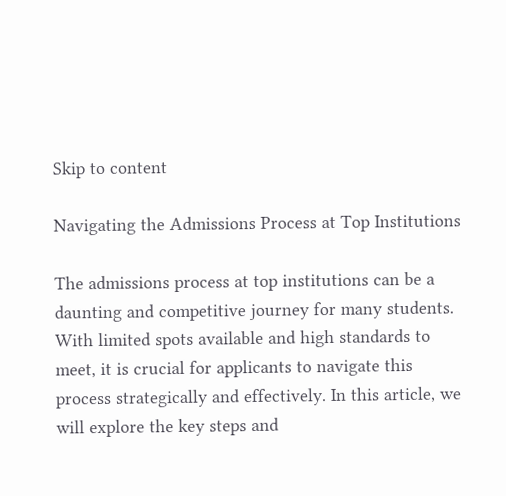Skip to content

Navigating the Admissions Process at Top Institutions

The admissions process at top institutions can be a daunting and competitive journey for many students. With limited spots available and high standards to meet, it is crucial for applicants to navigate this process strategically and effectively. In this article, we will explore the key steps and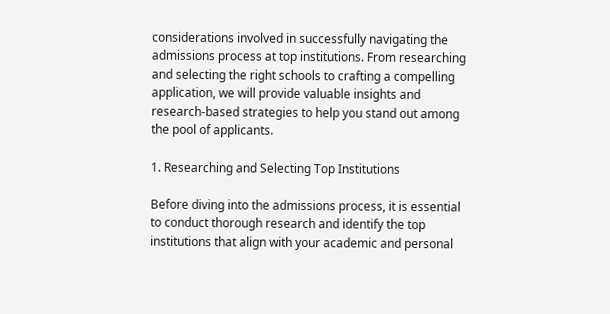considerations involved in successfully navigating the admissions process at top institutions. From researching and selecting the right schools to crafting a compelling application, we will provide valuable insights and research-based strategies to help you stand out among the pool of applicants.

1. Researching and Selecting Top Institutions

Before diving into the admissions process, it is essential to conduct thorough research and identify the top institutions that align with your academic and personal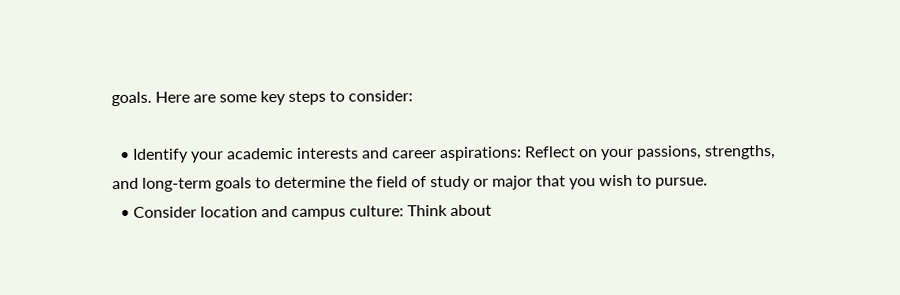goals. Here are some key steps to consider:

  • Identify your academic interests and career aspirations: Reflect on your passions, strengths, and long-term goals to determine the field of study or major that you wish to pursue.
  • Consider location and campus culture: Think about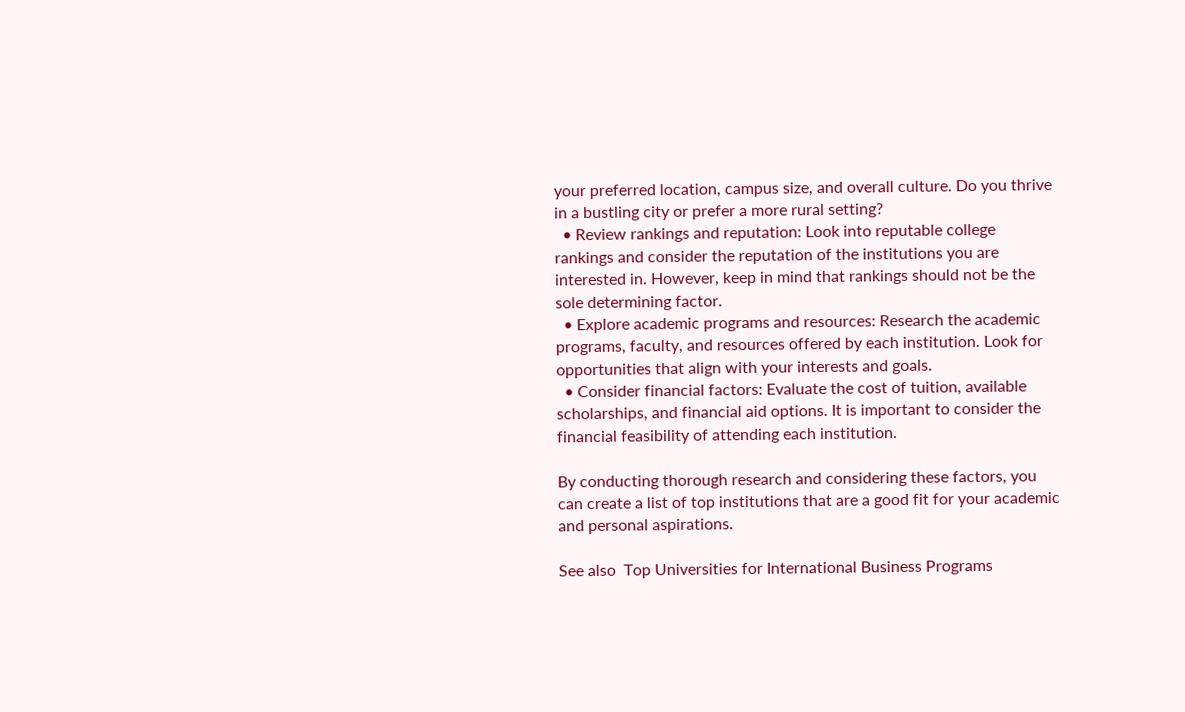your preferred location, campus size, and overall culture. Do you thrive in a bustling city or prefer a more rural setting?
  • Review rankings and reputation: Look into reputable college rankings and consider the reputation of the institutions you are interested in. However, keep in mind that rankings should not be the sole determining factor.
  • Explore academic programs and resources: Research the academic programs, faculty, and resources offered by each institution. Look for opportunities that align with your interests and goals.
  • Consider financial factors: Evaluate the cost of tuition, available scholarships, and financial aid options. It is important to consider the financial feasibility of attending each institution.

By conducting thorough research and considering these factors, you can create a list of top institutions that are a good fit for your academic and personal aspirations.

See also  Top Universities for International Business Programs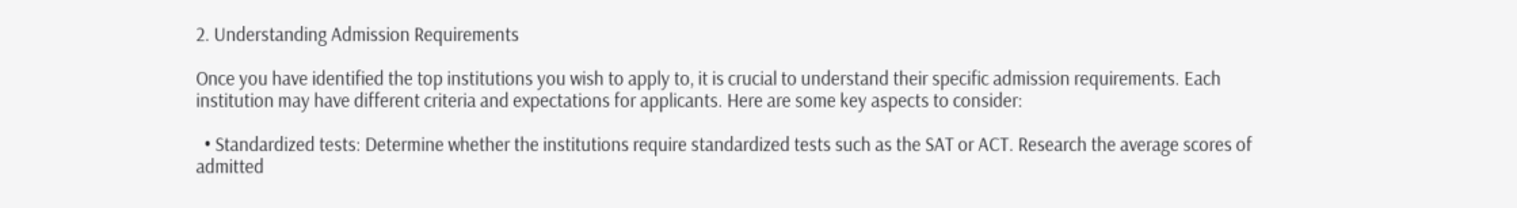2. Understanding Admission Requirements

Once you have identified the top institutions you wish to apply to, it is crucial to understand their specific admission requirements. Each institution may have different criteria and expectations for applicants. Here are some key aspects to consider:

  • Standardized tests: Determine whether the institutions require standardized tests such as the SAT or ACT. Research the average scores of admitted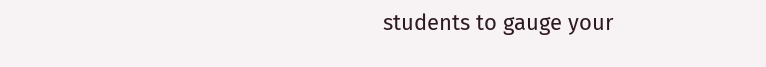students to gauge your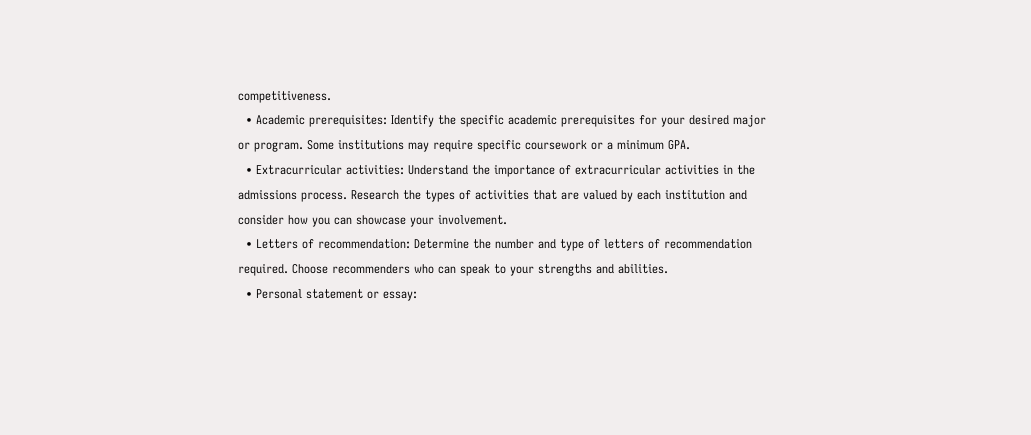competitiveness.
  • Academic prerequisites: Identify the specific academic prerequisites for your desired major or program. Some institutions may require specific coursework or a minimum GPA.
  • Extracurricular activities: Understand the importance of extracurricular activities in the admissions process. Research the types of activities that are valued by each institution and consider how you can showcase your involvement.
  • Letters of recommendation: Determine the number and type of letters of recommendation required. Choose recommenders who can speak to your strengths and abilities.
  • Personal statement or essay: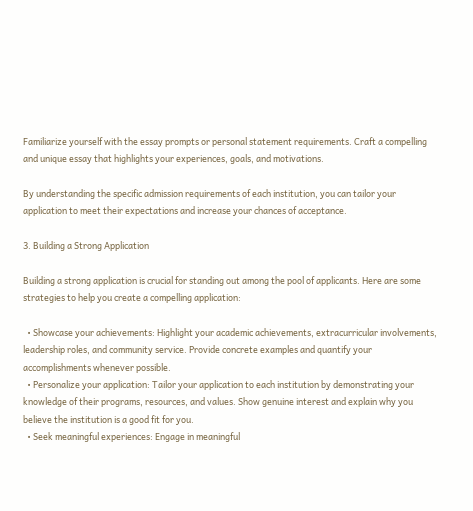Familiarize yourself with the essay prompts or personal statement requirements. Craft a compelling and unique essay that highlights your experiences, goals, and motivations.

By understanding the specific admission requirements of each institution, you can tailor your application to meet their expectations and increase your chances of acceptance.

3. Building a Strong Application

Building a strong application is crucial for standing out among the pool of applicants. Here are some strategies to help you create a compelling application:

  • Showcase your achievements: Highlight your academic achievements, extracurricular involvements, leadership roles, and community service. Provide concrete examples and quantify your accomplishments whenever possible.
  • Personalize your application: Tailor your application to each institution by demonstrating your knowledge of their programs, resources, and values. Show genuine interest and explain why you believe the institution is a good fit for you.
  • Seek meaningful experiences: Engage in meaningful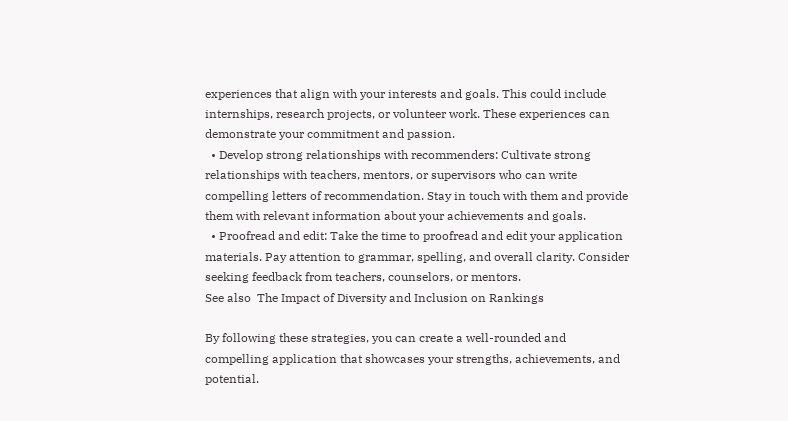experiences that align with your interests and goals. This could include internships, research projects, or volunteer work. These experiences can demonstrate your commitment and passion.
  • Develop strong relationships with recommenders: Cultivate strong relationships with teachers, mentors, or supervisors who can write compelling letters of recommendation. Stay in touch with them and provide them with relevant information about your achievements and goals.
  • Proofread and edit: Take the time to proofread and edit your application materials. Pay attention to grammar, spelling, and overall clarity. Consider seeking feedback from teachers, counselors, or mentors.
See also  The Impact of Diversity and Inclusion on Rankings

By following these strategies, you can create a well-rounded and compelling application that showcases your strengths, achievements, and potential.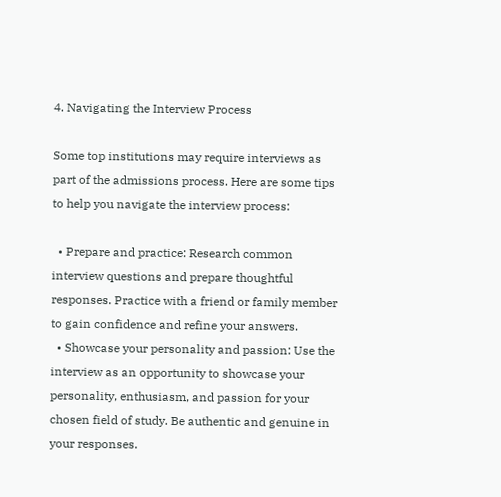4. Navigating the Interview Process

Some top institutions may require interviews as part of the admissions process. Here are some tips to help you navigate the interview process:

  • Prepare and practice: Research common interview questions and prepare thoughtful responses. Practice with a friend or family member to gain confidence and refine your answers.
  • Showcase your personality and passion: Use the interview as an opportunity to showcase your personality, enthusiasm, and passion for your chosen field of study. Be authentic and genuine in your responses.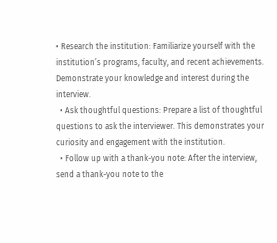• Research the institution: Familiarize yourself with the institution’s programs, faculty, and recent achievements. Demonstrate your knowledge and interest during the interview.
  • Ask thoughtful questions: Prepare a list of thoughtful questions to ask the interviewer. This demonstrates your curiosity and engagement with the institution.
  • Follow up with a thank-you note: After the interview, send a thank-you note to the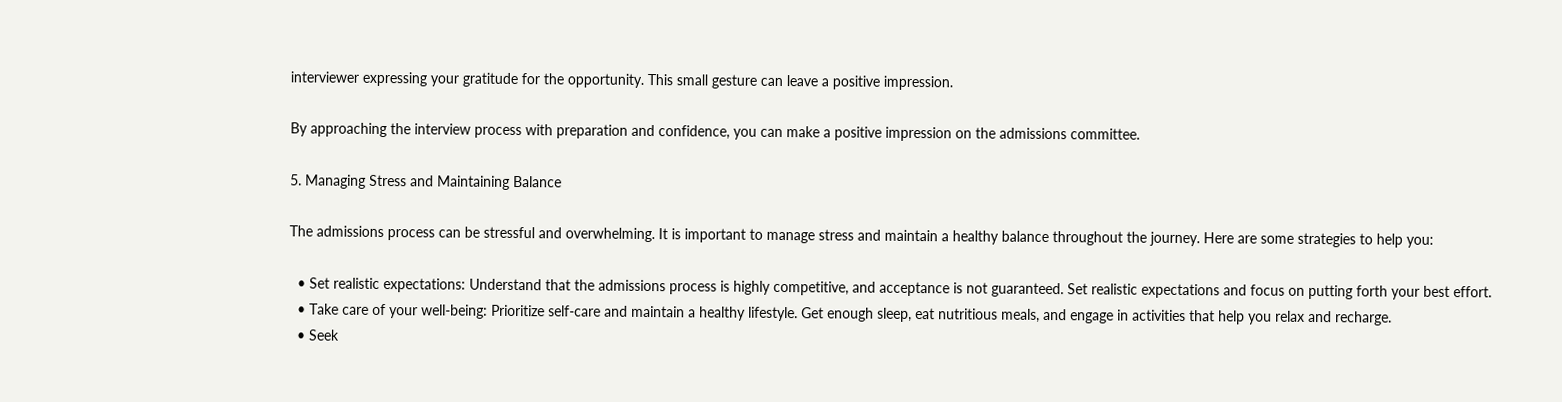interviewer expressing your gratitude for the opportunity. This small gesture can leave a positive impression.

By approaching the interview process with preparation and confidence, you can make a positive impression on the admissions committee.

5. Managing Stress and Maintaining Balance

The admissions process can be stressful and overwhelming. It is important to manage stress and maintain a healthy balance throughout the journey. Here are some strategies to help you:

  • Set realistic expectations: Understand that the admissions process is highly competitive, and acceptance is not guaranteed. Set realistic expectations and focus on putting forth your best effort.
  • Take care of your well-being: Prioritize self-care and maintain a healthy lifestyle. Get enough sleep, eat nutritious meals, and engage in activities that help you relax and recharge.
  • Seek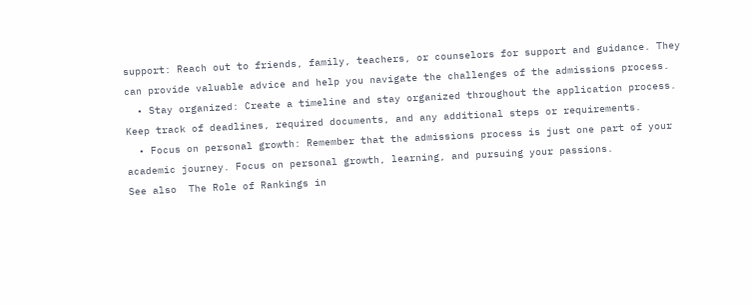support: Reach out to friends, family, teachers, or counselors for support and guidance. They can provide valuable advice and help you navigate the challenges of the admissions process.
  • Stay organized: Create a timeline and stay organized throughout the application process. Keep track of deadlines, required documents, and any additional steps or requirements.
  • Focus on personal growth: Remember that the admissions process is just one part of your academic journey. Focus on personal growth, learning, and pursuing your passions.
See also  The Role of Rankings in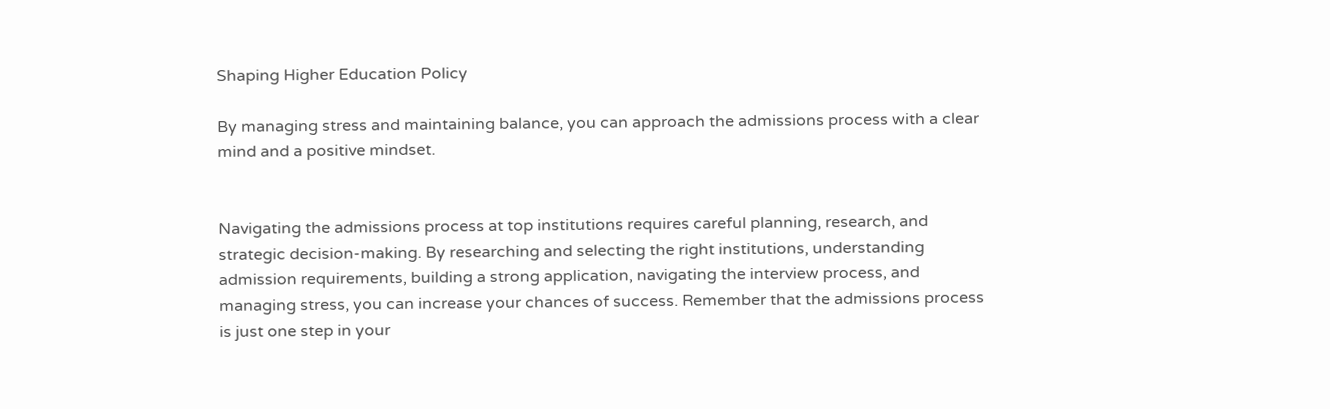Shaping Higher Education Policy

By managing stress and maintaining balance, you can approach the admissions process with a clear mind and a positive mindset.


Navigating the admissions process at top institutions requires careful planning, research, and strategic decision-making. By researching and selecting the right institutions, understanding admission requirements, building a strong application, navigating the interview process, and managing stress, you can increase your chances of success. Remember that the admissions process is just one step in your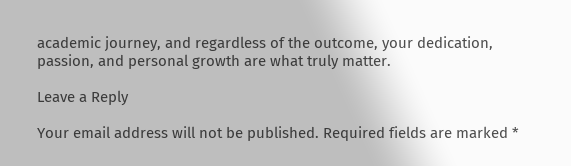academic journey, and regardless of the outcome, your dedication, passion, and personal growth are what truly matter.

Leave a Reply

Your email address will not be published. Required fields are marked *